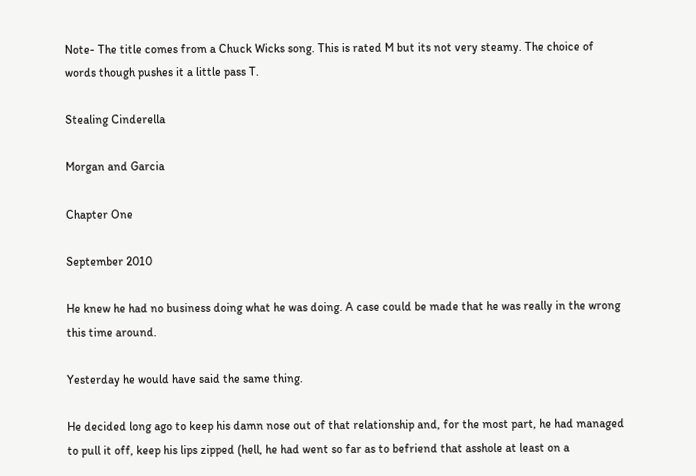Note- The title comes from a Chuck Wicks song. This is rated M but its not very steamy. The choice of words though pushes it a little pass T.

Stealing Cinderella

Morgan and Garcia

Chapter One

September 2010

He knew he had no business doing what he was doing. A case could be made that he was really in the wrong this time around.

Yesterday he would have said the same thing.

He decided long ago to keep his damn nose out of that relationship and, for the most part, he had managed to pull it off, keep his lips zipped (hell, he had went so far as to befriend that asshole at least on a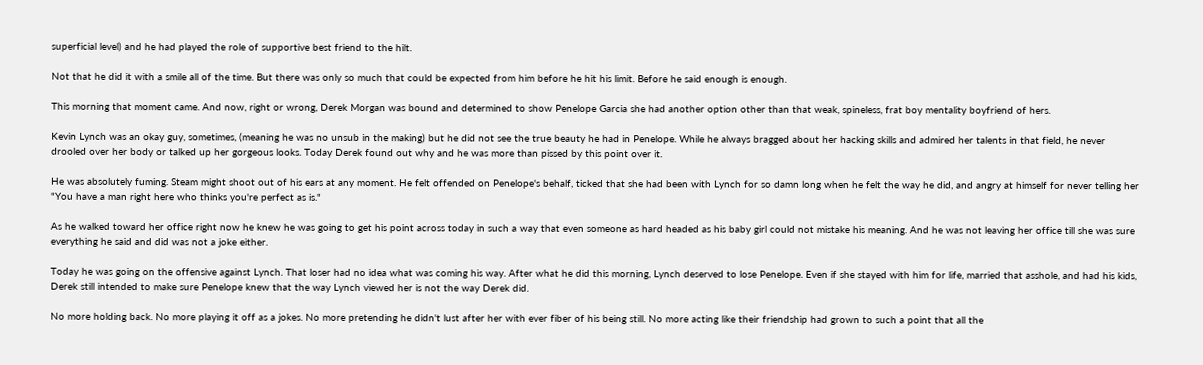superficial level) and he had played the role of supportive best friend to the hilt.

Not that he did it with a smile all of the time. But there was only so much that could be expected from him before he hit his limit. Before he said enough is enough.

This morning that moment came. And now, right or wrong, Derek Morgan was bound and determined to show Penelope Garcia she had another option other than that weak, spineless, frat boy mentality boyfriend of hers.

Kevin Lynch was an okay guy, sometimes, (meaning he was no unsub in the making) but he did not see the true beauty he had in Penelope. While he always bragged about her hacking skills and admired her talents in that field, he never drooled over her body or talked up her gorgeous looks. Today Derek found out why and he was more than pissed by this point over it.

He was absolutely fuming. Steam might shoot out of his ears at any moment. He felt offended on Penelope's behalf, ticked that she had been with Lynch for so damn long when he felt the way he did, and angry at himself for never telling her "You have a man right here who thinks you're perfect as is."

As he walked toward her office right now he knew he was going to get his point across today in such a way that even someone as hard headed as his baby girl could not mistake his meaning. And he was not leaving her office till she was sure everything he said and did was not a joke either.

Today he was going on the offensive against Lynch. That loser had no idea what was coming his way. After what he did this morning, Lynch deserved to lose Penelope. Even if she stayed with him for life, married that asshole, and had his kids, Derek still intended to make sure Penelope knew that the way Lynch viewed her is not the way Derek did.

No more holding back. No more playing it off as a jokes. No more pretending he didn't lust after her with ever fiber of his being still. No more acting like their friendship had grown to such a point that all the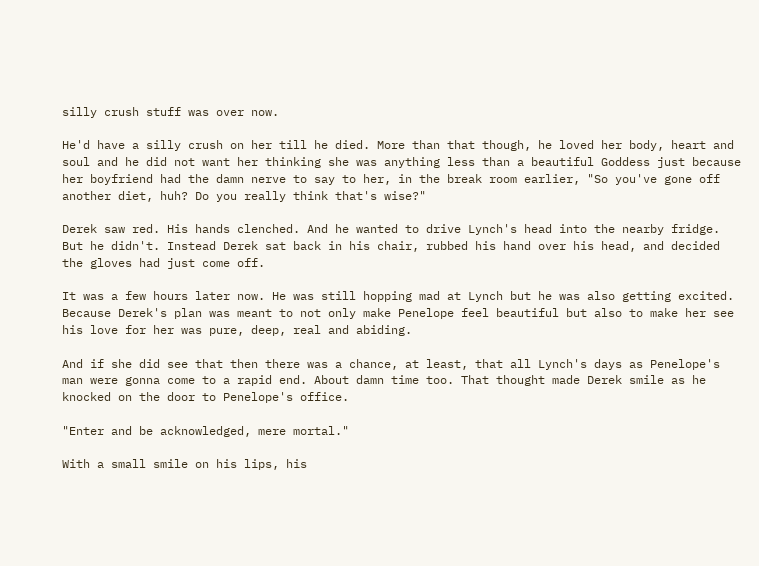silly crush stuff was over now.

He'd have a silly crush on her till he died. More than that though, he loved her body, heart and soul and he did not want her thinking she was anything less than a beautiful Goddess just because her boyfriend had the damn nerve to say to her, in the break room earlier, "So you've gone off another diet, huh? Do you really think that's wise?"

Derek saw red. His hands clenched. And he wanted to drive Lynch's head into the nearby fridge. But he didn't. Instead Derek sat back in his chair, rubbed his hand over his head, and decided the gloves had just come off.

It was a few hours later now. He was still hopping mad at Lynch but he was also getting excited. Because Derek's plan was meant to not only make Penelope feel beautiful but also to make her see his love for her was pure, deep, real and abiding.

And if she did see that then there was a chance, at least, that all Lynch's days as Penelope's man were gonna come to a rapid end. About damn time too. That thought made Derek smile as he knocked on the door to Penelope's office.

"Enter and be acknowledged, mere mortal."

With a small smile on his lips, his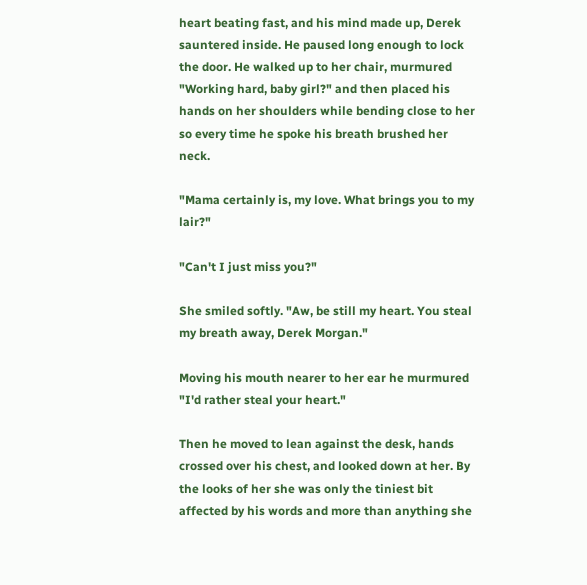heart beating fast, and his mind made up, Derek sauntered inside. He paused long enough to lock the door. He walked up to her chair, murmured "Working hard, baby girl?" and then placed his hands on her shoulders while bending close to her so every time he spoke his breath brushed her neck.

"Mama certainly is, my love. What brings you to my lair?"

"Can't I just miss you?"

She smiled softly. "Aw, be still my heart. You steal my breath away, Derek Morgan."

Moving his mouth nearer to her ear he murmured "I'd rather steal your heart."

Then he moved to lean against the desk, hands crossed over his chest, and looked down at her. By the looks of her she was only the tiniest bit affected by his words and more than anything she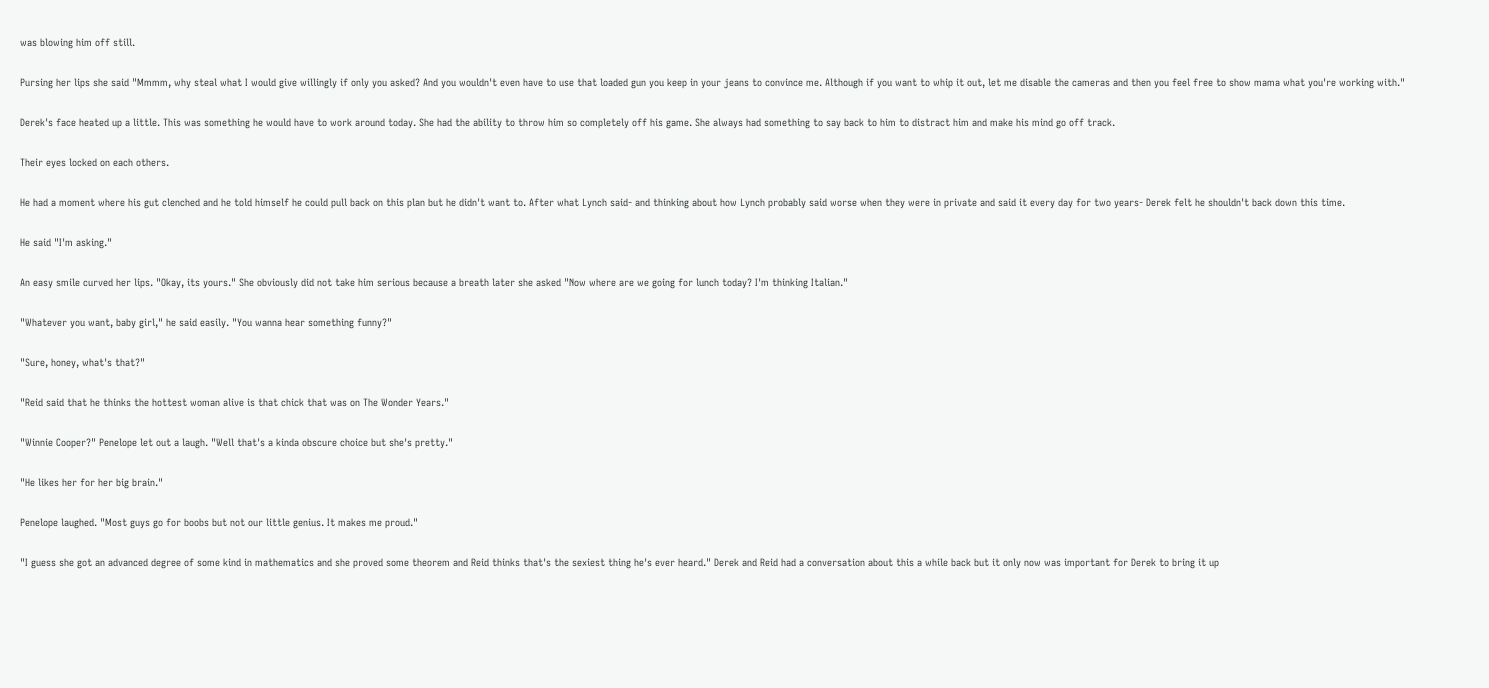was blowing him off still.

Pursing her lips she said "Mmmm, why steal what I would give willingly if only you asked? And you wouldn't even have to use that loaded gun you keep in your jeans to convince me. Although if you want to whip it out, let me disable the cameras and then you feel free to show mama what you're working with."

Derek's face heated up a little. This was something he would have to work around today. She had the ability to throw him so completely off his game. She always had something to say back to him to distract him and make his mind go off track.

Their eyes locked on each others.

He had a moment where his gut clenched and he told himself he could pull back on this plan but he didn't want to. After what Lynch said- and thinking about how Lynch probably said worse when they were in private and said it every day for two years- Derek felt he shouldn't back down this time.

He said "I'm asking."

An easy smile curved her lips. "Okay, its yours." She obviously did not take him serious because a breath later she asked "Now where are we going for lunch today? I'm thinking Italian."

"Whatever you want, baby girl," he said easily. "You wanna hear something funny?"

"Sure, honey, what's that?"

"Reid said that he thinks the hottest woman alive is that chick that was on The Wonder Years."

"Winnie Cooper?" Penelope let out a laugh. "Well that's a kinda obscure choice but she's pretty."

"He likes her for her big brain."

Penelope laughed. "Most guys go for boobs but not our little genius. It makes me proud."

"I guess she got an advanced degree of some kind in mathematics and she proved some theorem and Reid thinks that's the sexiest thing he's ever heard." Derek and Reid had a conversation about this a while back but it only now was important for Derek to bring it up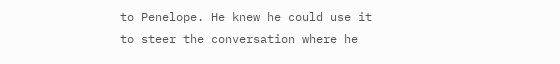to Penelope. He knew he could use it to steer the conversation where he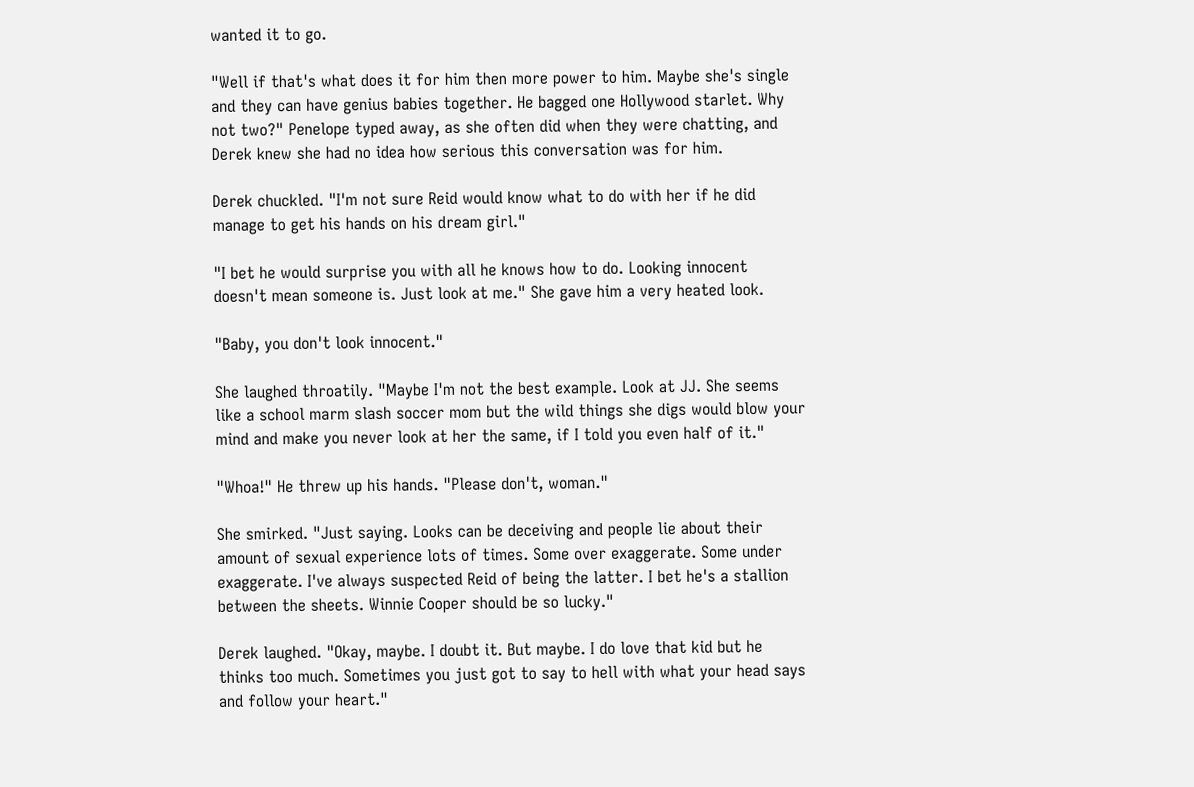wanted it to go.

"Well if that's what does it for him then more power to him. Maybe she's single and they can have genius babies together. He bagged one Hollywood starlet. Why not two?" Penelope typed away, as she often did when they were chatting, and Derek knew she had no idea how serious this conversation was for him.

Derek chuckled. "I'm not sure Reid would know what to do with her if he did manage to get his hands on his dream girl."

"I bet he would surprise you with all he knows how to do. Looking innocent doesn't mean someone is. Just look at me." She gave him a very heated look.

"Baby, you don't look innocent."

She laughed throatily. "Maybe I'm not the best example. Look at JJ. She seems like a school marm slash soccer mom but the wild things she digs would blow your mind and make you never look at her the same, if I told you even half of it."

"Whoa!" He threw up his hands. "Please don't, woman."

She smirked. "Just saying. Looks can be deceiving and people lie about their amount of sexual experience lots of times. Some over exaggerate. Some under exaggerate. I've always suspected Reid of being the latter. I bet he's a stallion between the sheets. Winnie Cooper should be so lucky."

Derek laughed. "Okay, maybe. I doubt it. But maybe. I do love that kid but he thinks too much. Sometimes you just got to say to hell with what your head says and follow your heart."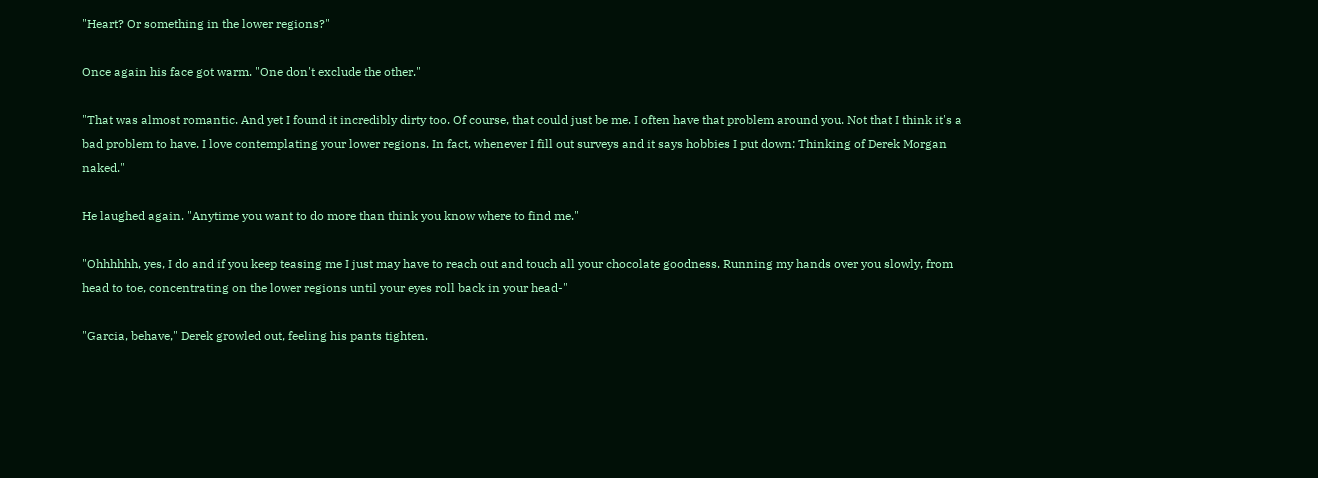"Heart? Or something in the lower regions?"

Once again his face got warm. "One don't exclude the other."

"That was almost romantic. And yet I found it incredibly dirty too. Of course, that could just be me. I often have that problem around you. Not that I think it's a bad problem to have. I love contemplating your lower regions. In fact, whenever I fill out surveys and it says hobbies I put down: Thinking of Derek Morgan naked."

He laughed again. "Anytime you want to do more than think you know where to find me."

"Ohhhhhh, yes, I do and if you keep teasing me I just may have to reach out and touch all your chocolate goodness. Running my hands over you slowly, from head to toe, concentrating on the lower regions until your eyes roll back in your head-"

"Garcia, behave," Derek growled out, feeling his pants tighten.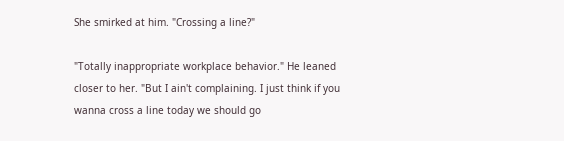She smirked at him. "Crossing a line?"

"Totally inappropriate workplace behavior." He leaned closer to her. "But I ain't complaining. I just think if you wanna cross a line today we should go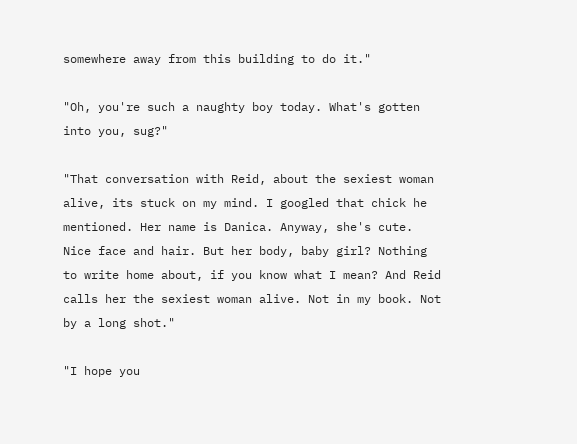somewhere away from this building to do it."

"Oh, you're such a naughty boy today. What's gotten into you, sug?"

"That conversation with Reid, about the sexiest woman alive, its stuck on my mind. I googled that chick he mentioned. Her name is Danica. Anyway, she's cute. Nice face and hair. But her body, baby girl? Nothing to write home about, if you know what I mean? And Reid calls her the sexiest woman alive. Not in my book. Not by a long shot."

"I hope you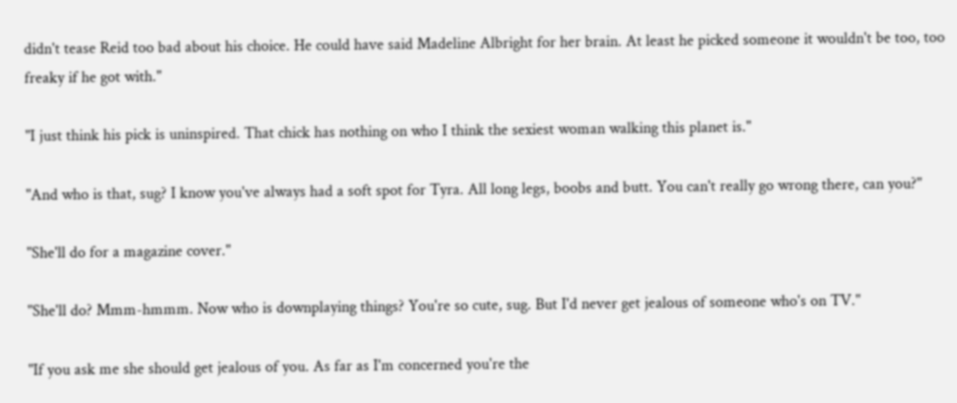didn't tease Reid too bad about his choice. He could have said Madeline Albright for her brain. At least he picked someone it wouldn't be too, too freaky if he got with."

"I just think his pick is uninspired. That chick has nothing on who I think the sexiest woman walking this planet is."

"And who is that, sug? I know you've always had a soft spot for Tyra. All long legs, boobs and butt. You can't really go wrong there, can you?"

"She'll do for a magazine cover."

"She'll do? Mmm-hmmm. Now who is downplaying things? You're so cute, sug. But I'd never get jealous of someone who's on TV."

"If you ask me she should get jealous of you. As far as I'm concerned you're the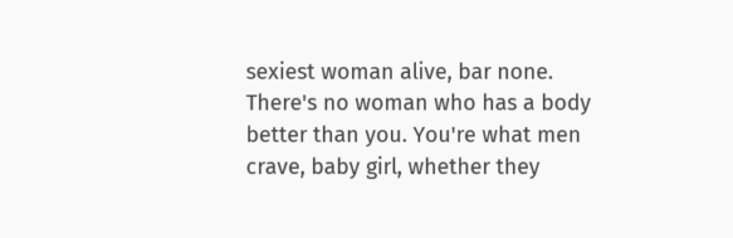sexiest woman alive, bar none. There's no woman who has a body better than you. You're what men crave, baby girl, whether they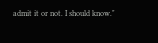admit it or not. I should know."